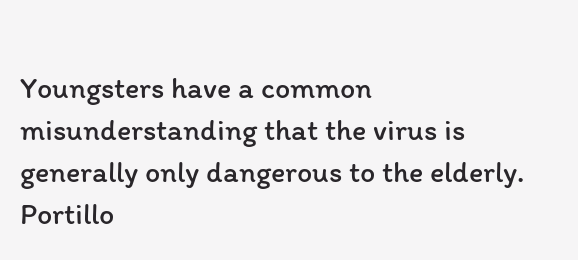Youngsters have a common misunderstanding that the virus is generally only dangerous to the elderly. Portillo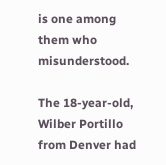is one among them who misunderstood.

The 18-year-old, Wilber Portillo from Denver had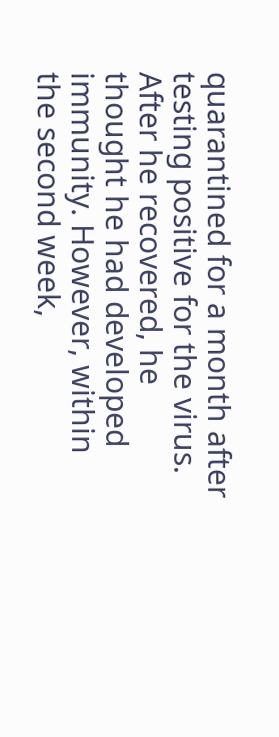quarantined for a month after testing positive for the virus. After he recovered, he thought he had developed immunity. However, within the second week,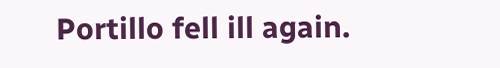Portillo fell ill again.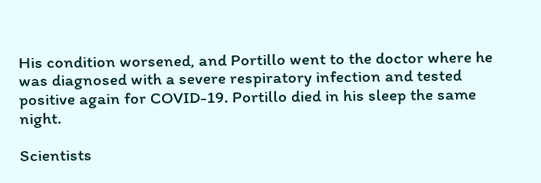His condition worsened, and Portillo went to the doctor where he was diagnosed with a severe respiratory infection and tested positive again for COVID-19. Portillo died in his sleep the same night.

Scientists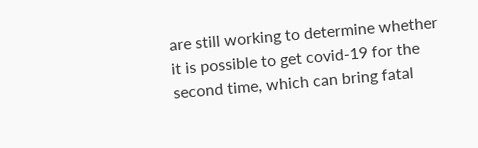are still working to determine whether it is possible to get covid-19 for the second time, which can bring fatal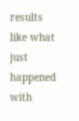results like what just happened with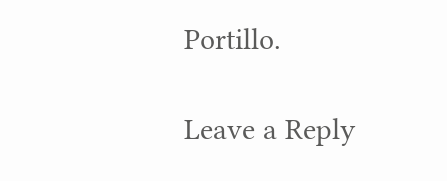Portillo.

Leave a Reply